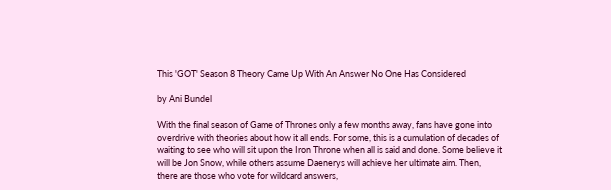This 'GOT' Season 8 Theory Came Up With An Answer No One Has Considered

by Ani Bundel

With the final season of Game of Thrones only a few months away, fans have gone into overdrive with theories about how it all ends. For some, this is a cumulation of decades of waiting to see who will sit upon the Iron Throne when all is said and done. Some believe it will be Jon Snow, while others assume Daenerys will achieve her ultimate aim. Then, there are those who vote for wildcard answers,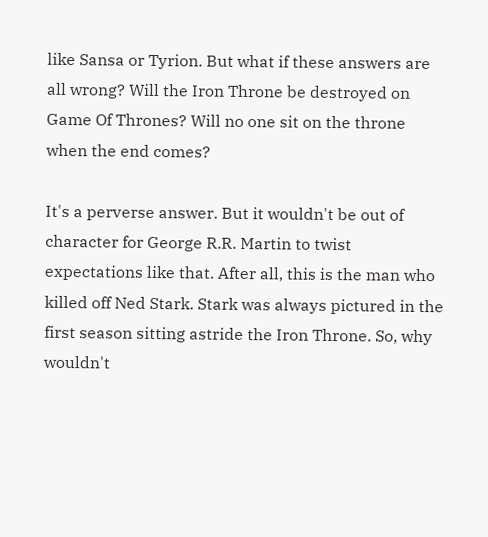like Sansa or Tyrion. But what if these answers are all wrong? Will the Iron Throne be destroyed on Game Of Thrones? Will no one sit on the throne when the end comes?

It's a perverse answer. But it wouldn't be out of character for George R.R. Martin to twist expectations like that. After all, this is the man who killed off Ned Stark. Stark was always pictured in the first season sitting astride the Iron Throne. So, why wouldn't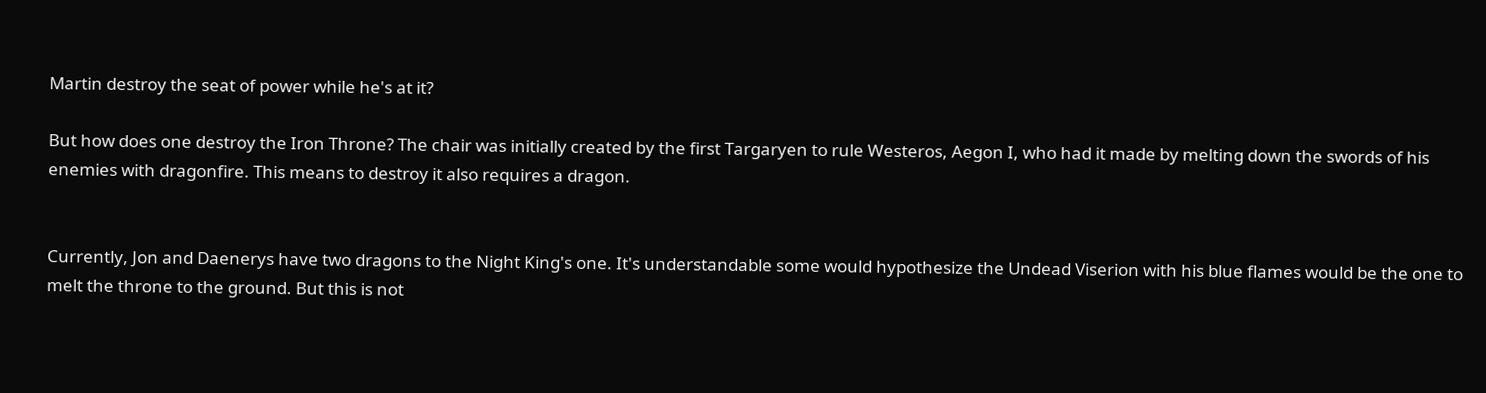Martin destroy the seat of power while he's at it?

But how does one destroy the Iron Throne? The chair was initially created by the first Targaryen to rule Westeros, Aegon I, who had it made by melting down the swords of his enemies with dragonfire. This means to destroy it also requires a dragon.


Currently, Jon and Daenerys have two dragons to the Night King's one. It's understandable some would hypothesize the Undead Viserion with his blue flames would be the one to melt the throne to the ground. But this is not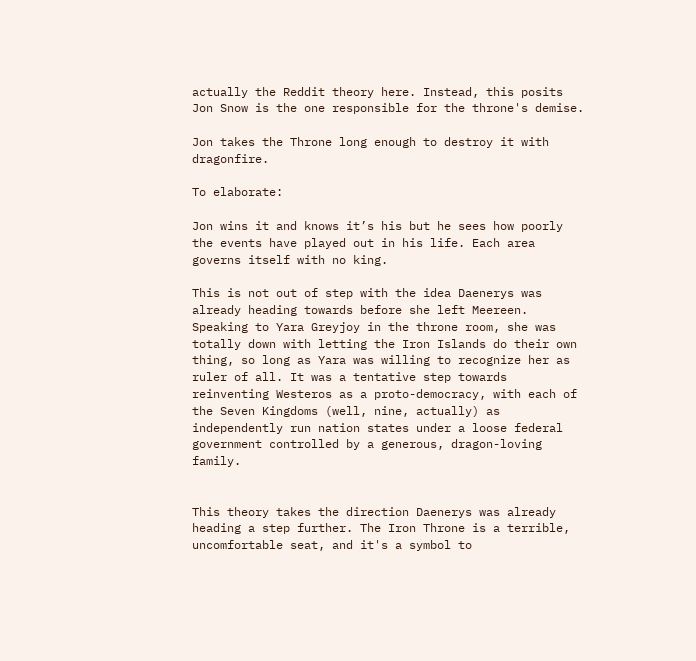actually the Reddit theory here. Instead, this posits Jon Snow is the one responsible for the throne's demise.

Jon takes the Throne long enough to destroy it with dragonfire.

To elaborate:

Jon wins it and knows it’s his but he sees how poorly the events have played out in his life. Each area governs itself with no king.

This is not out of step with the idea Daenerys was already heading towards before she left Meereen. Speaking to Yara Greyjoy in the throne room, she was totally down with letting the Iron Islands do their own thing, so long as Yara was willing to recognize her as ruler of all. It was a tentative step towards reinventing Westeros as a proto-democracy, with each of the Seven Kingdoms (well, nine, actually) as independently run nation states under a loose federal government controlled by a generous, dragon-loving family.


This theory takes the direction Daenerys was already heading a step further. The Iron Throne is a terrible, uncomfortable seat, and it's a symbol to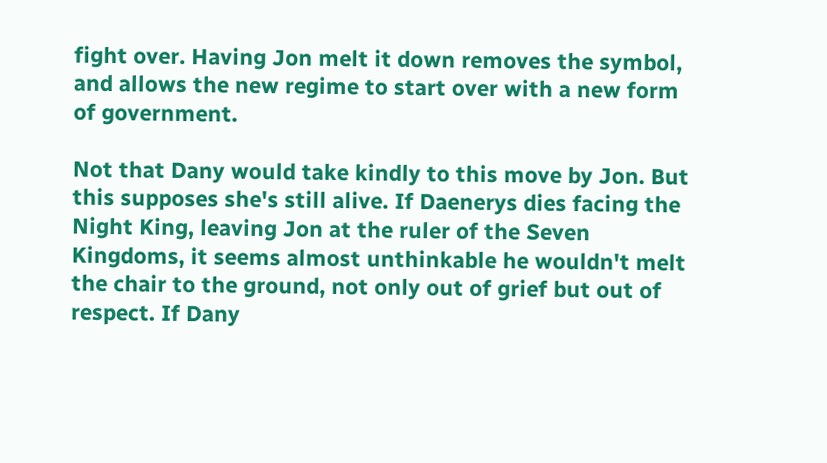fight over. Having Jon melt it down removes the symbol, and allows the new regime to start over with a new form of government.

Not that Dany would take kindly to this move by Jon. But this supposes she's still alive. If Daenerys dies facing the Night King, leaving Jon at the ruler of the Seven Kingdoms, it seems almost unthinkable he wouldn't melt the chair to the ground, not only out of grief but out of respect. If Dany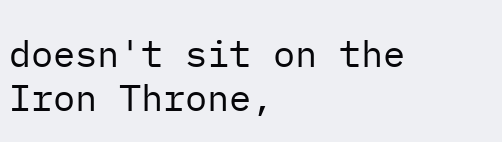doesn't sit on the Iron Throne,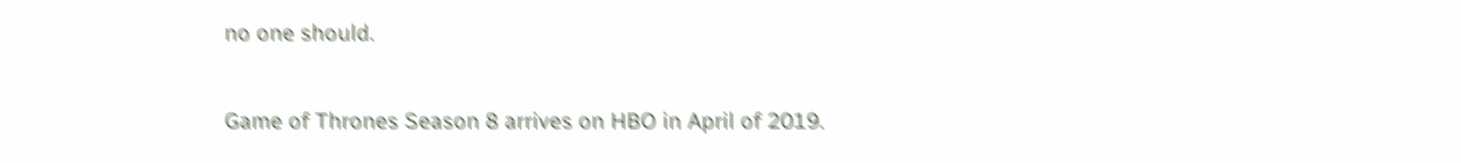no one should.

Game of Thrones Season 8 arrives on HBO in April of 2019.